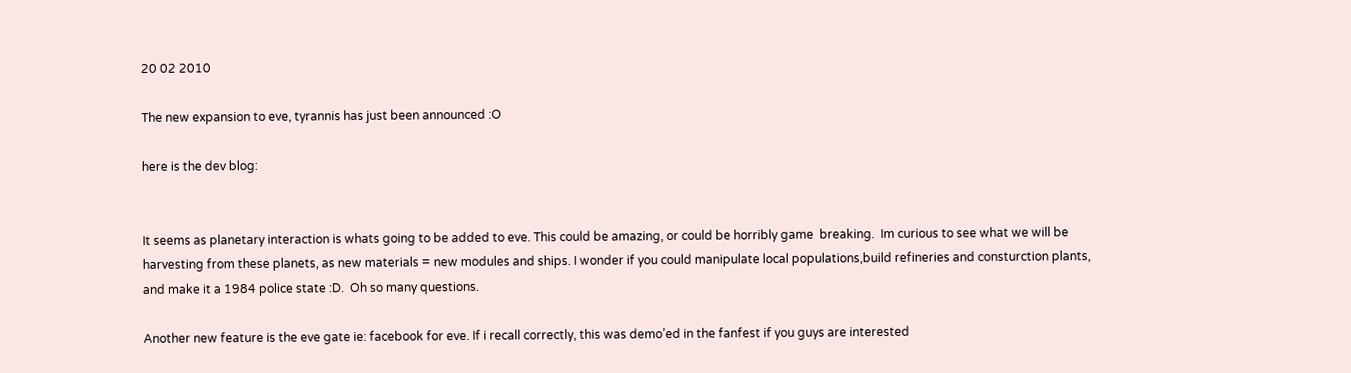20 02 2010

The new expansion to eve, tyrannis has just been announced :O

here is the dev blog:


It seems as planetary interaction is whats going to be added to eve. This could be amazing, or could be horribly game  breaking.  Im curious to see what we will be harvesting from these planets, as new materials = new modules and ships. I wonder if you could manipulate local populations,build refineries and consturction plants, and make it a 1984 police state :D.  Oh so many questions.

Another new feature is the eve gate ie: facebook for eve. If i recall correctly, this was demo’ed in the fanfest if you guys are interested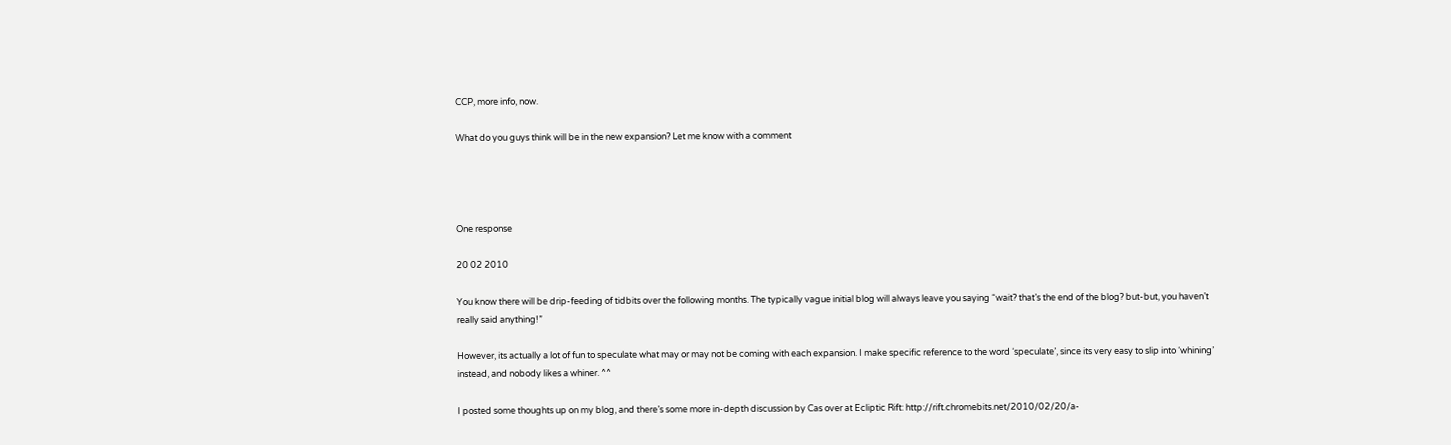CCP, more info, now.

What do you guys think will be in the new expansion? Let me know with a comment




One response

20 02 2010

You know there will be drip-feeding of tidbits over the following months. The typically vague initial blog will always leave you saying “wait? that’s the end of the blog? but-but, you haven’t really said anything!”

However, its actually a lot of fun to speculate what may or may not be coming with each expansion. I make specific reference to the word ‘speculate’, since its very easy to slip into ‘whining’ instead, and nobody likes a whiner. ^^

I posted some thoughts up on my blog, and there’s some more in-depth discussion by Cas over at Ecliptic Rift: http://rift.chromebits.net/2010/02/20/a-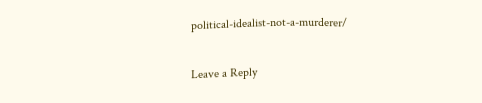political-idealist-not-a-murderer/

Leave a Reply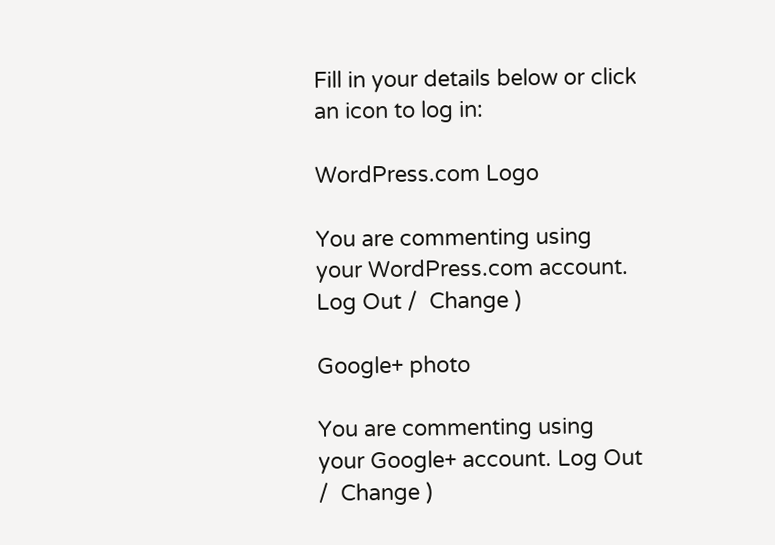Fill in your details below or click an icon to log in:

WordPress.com Logo

You are commenting using your WordPress.com account. Log Out /  Change )

Google+ photo

You are commenting using your Google+ account. Log Out /  Change )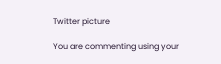Twitter picture

You are commenting using your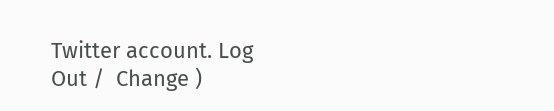Twitter account. Log Out /  Change )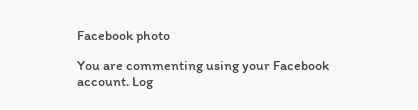Facebook photo

You are commenting using your Facebook account. Log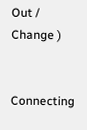Out /  Change )


Connecting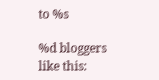to %s

%d bloggers like this: